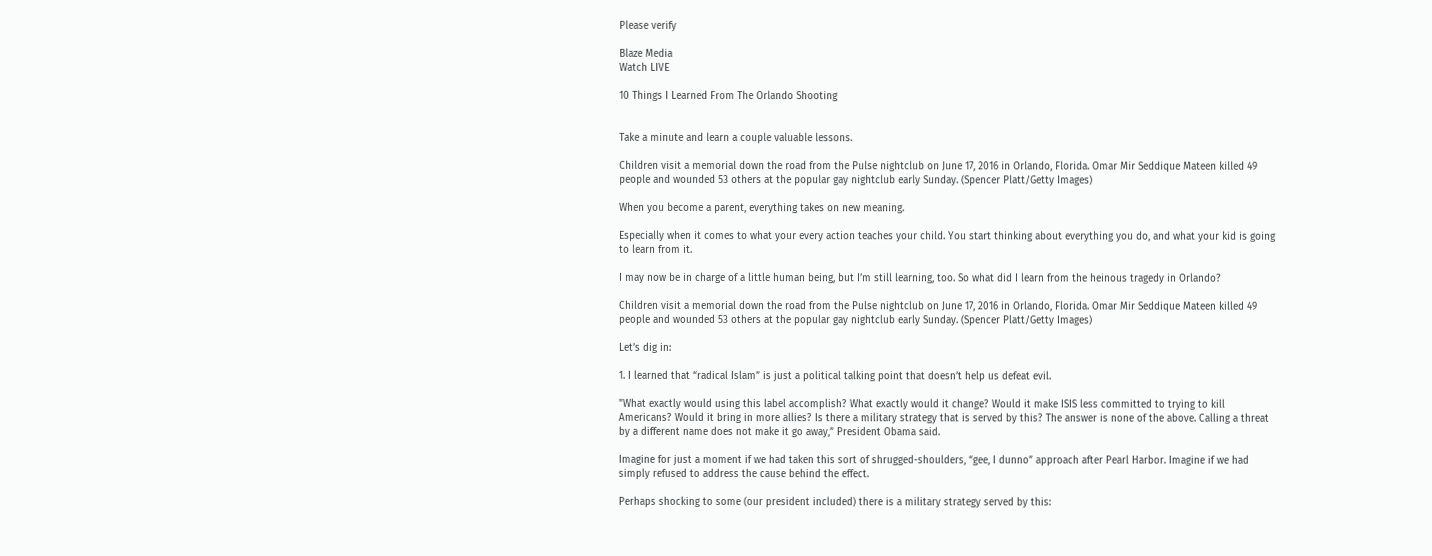Please verify

Blaze Media
Watch LIVE

10 Things I Learned From The Orlando Shooting


Take a minute and learn a couple valuable lessons.

Children visit a memorial down the road from the Pulse nightclub on June 17, 2016 in Orlando, Florida. Omar Mir Seddique Mateen killed 49 people and wounded 53 others at the popular gay nightclub early Sunday. (Spencer Platt/Getty Images)

When you become a parent, everything takes on new meaning.

Especially when it comes to what your every action teaches your child. You start thinking about everything you do, and what your kid is going to learn from it.

I may now be in charge of a little human being, but I’m still learning, too. So what did I learn from the heinous tragedy in Orlando?

Children visit a memorial down the road from the Pulse nightclub on June 17, 2016 in Orlando, Florida. Omar Mir Seddique Mateen killed 49 people and wounded 53 others at the popular gay nightclub early Sunday. (Spencer Platt/Getty Images)

Let’s dig in:

1. I learned that “radical Islam” is just a political talking point that doesn’t help us defeat evil.

"What exactly would using this label accomplish? What exactly would it change? Would it make ISIS less committed to trying to kill Americans? Would it bring in more allies? Is there a military strategy that is served by this? The answer is none of the above. Calling a threat by a different name does not make it go away,” President Obama said.

Imagine for just a moment if we had taken this sort of shrugged-shoulders, “gee, I dunno” approach after Pearl Harbor. Imagine if we had simply refused to address the cause behind the effect.

Perhaps shocking to some (our president included) there is a military strategy served by this: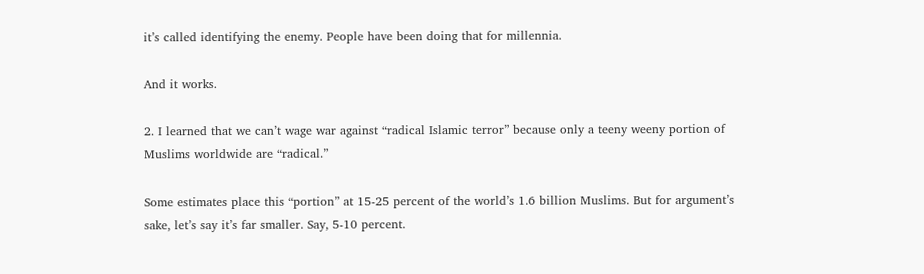it’s called identifying the enemy. People have been doing that for millennia.

And it works.

2. I learned that we can’t wage war against “radical Islamic terror” because only a teeny weeny portion of Muslims worldwide are “radical.”

Some estimates place this “portion” at 15-25 percent of the world’s 1.6 billion Muslims. But for argument’s sake, let’s say it’s far smaller. Say, 5-10 percent.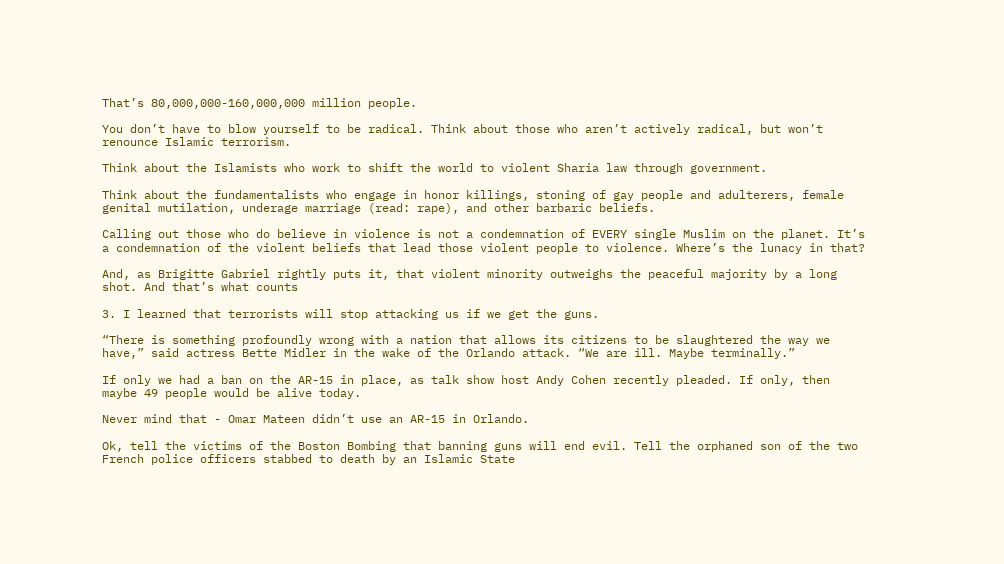That’s 80,000,000-160,000,000 million people.

You don’t have to blow yourself to be radical. Think about those who aren’t actively radical, but won’t renounce Islamic terrorism.

Think about the Islamists who work to shift the world to violent Sharia law through government.

Think about the fundamentalists who engage in honor killings, stoning of gay people and adulterers, female genital mutilation, underage marriage (read: rape), and other barbaric beliefs.

Calling out those who do believe in violence is not a condemnation of EVERY single Muslim on the planet. It’s a condemnation of the violent beliefs that lead those violent people to violence. Where’s the lunacy in that?

And, as Brigitte Gabriel rightly puts it, that violent minority outweighs the peaceful majority by a long shot. And that’s what counts

3. I learned that terrorists will stop attacking us if we get the guns.

“There is something profoundly wrong with a nation that allows its citizens to be slaughtered the way we have,” said actress Bette Midler in the wake of the Orlando attack. “We are ill. Maybe terminally.”

If only we had a ban on the AR-15 in place, as talk show host Andy Cohen recently pleaded. If only, then maybe 49 people would be alive today.

Never mind that - Omar Mateen didn’t use an AR-15 in Orlando.

Ok, tell the victims of the Boston Bombing that banning guns will end evil. Tell the orphaned son of the two French police officers stabbed to death by an Islamic State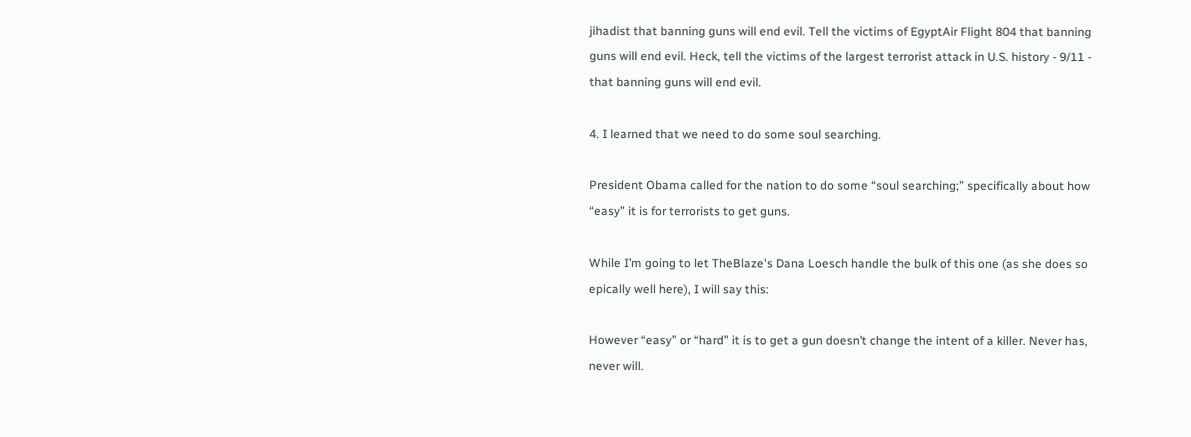jihadist that banning guns will end evil. Tell the victims of EgyptAir Flight 804 that banning guns will end evil. Heck, tell the victims of the largest terrorist attack in U.S. history - 9/11 - that banning guns will end evil.

4. I learned that we need to do some soul searching.

President Obama called for the nation to do some “soul searching;” specifically about how “easy” it is for terrorists to get guns.

While I’m going to let TheBlaze's Dana Loesch handle the bulk of this one (as she does so epically well here), I will say this:

However “easy” or “hard” it is to get a gun doesn’t change the intent of a killer. Never has, never will.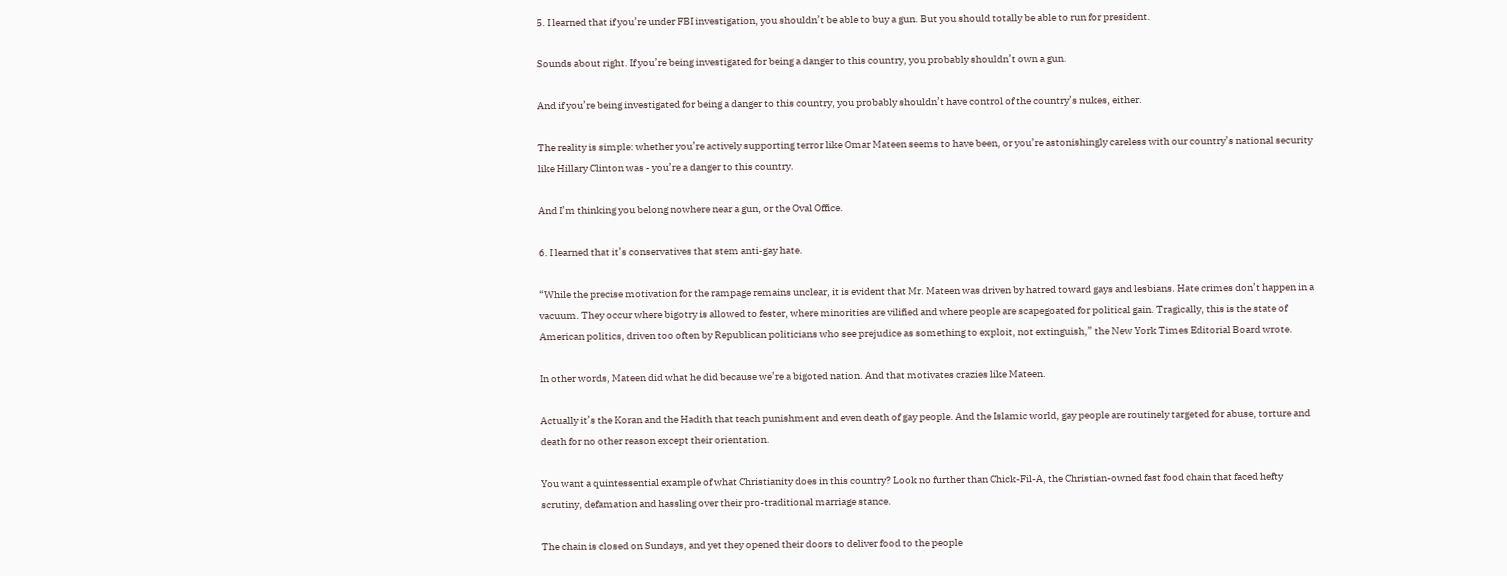5. I learned that if you’re under FBI investigation, you shouldn’t be able to buy a gun. But you should totally be able to run for president.

Sounds about right. If you’re being investigated for being a danger to this country, you probably shouldn’t own a gun.

And if you’re being investigated for being a danger to this country, you probably shouldn’t have control of the country’s nukes, either.

The reality is simple: whether you’re actively supporting terror like Omar Mateen seems to have been, or you’re astonishingly careless with our country’s national security like Hillary Clinton was - you’re a danger to this country.

And I’m thinking you belong nowhere near a gun, or the Oval Office.

6. I learned that it’s conservatives that stem anti-gay hate.

“While the precise motivation for the rampage remains unclear, it is evident that Mr. Mateen was driven by hatred toward gays and lesbians. Hate crimes don’t happen in a vacuum. They occur where bigotry is allowed to fester, where minorities are vilified and where people are scapegoated for political gain. Tragically, this is the state of American politics, driven too often by Republican politicians who see prejudice as something to exploit, not extinguish,” the New York Times Editorial Board wrote.

In other words, Mateen did what he did because we’re a bigoted nation. And that motivates crazies like Mateen.

Actually it’s the Koran and the Hadith that teach punishment and even death of gay people. And the Islamic world, gay people are routinely targeted for abuse, torture and death for no other reason except their orientation.

You want a quintessential example of what Christianity does in this country? Look no further than Chick-Fil-A, the Christian-owned fast food chain that faced hefty scrutiny, defamation and hassling over their pro-traditional marriage stance.

The chain is closed on Sundays, and yet they opened their doors to deliver food to the people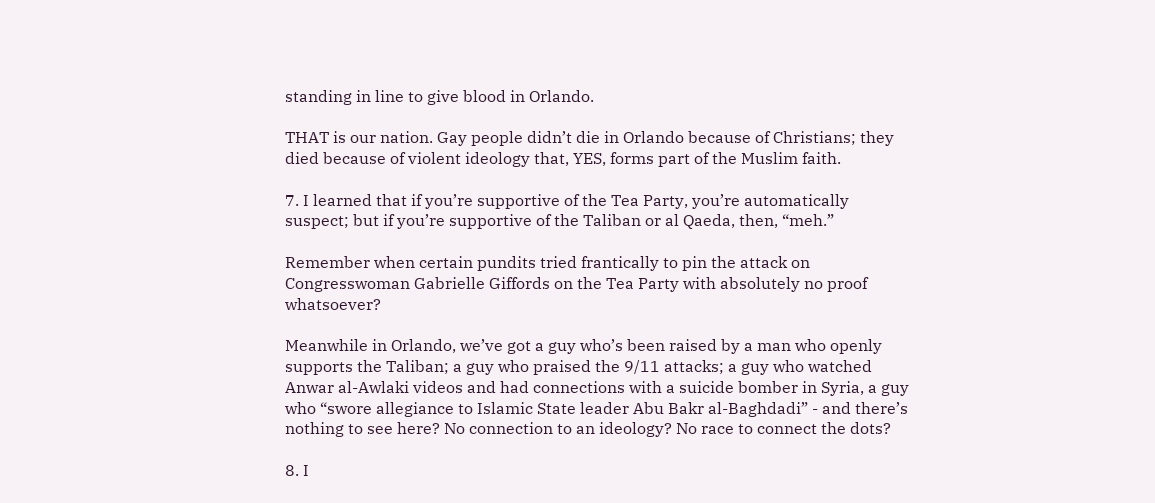standing in line to give blood in Orlando.

THAT is our nation. Gay people didn’t die in Orlando because of Christians; they died because of violent ideology that, YES, forms part of the Muslim faith.

7. I learned that if you’re supportive of the Tea Party, you’re automatically suspect; but if you’re supportive of the Taliban or al Qaeda, then, “meh.”

Remember when certain pundits tried frantically to pin the attack on Congresswoman Gabrielle Giffords on the Tea Party with absolutely no proof whatsoever?

Meanwhile in Orlando, we’ve got a guy who’s been raised by a man who openly supports the Taliban; a guy who praised the 9/11 attacks; a guy who watched Anwar al-Awlaki videos and had connections with a suicide bomber in Syria, a guy who “swore allegiance to Islamic State leader Abu Bakr al-Baghdadi” - and there’s nothing to see here? No connection to an ideology? No race to connect the dots?

8. I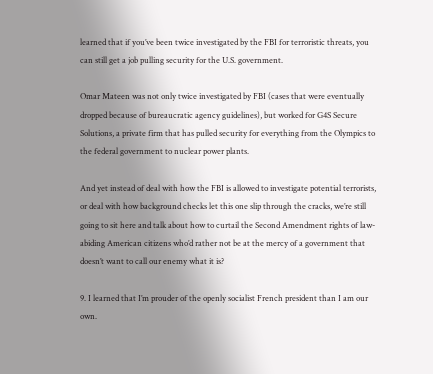learned that if you’ve been twice investigated by the FBI for terroristic threats, you can still get a job pulling security for the U.S. government.

Omar Mateen was not only twice investigated by FBI (cases that were eventually dropped because of bureaucratic agency guidelines), but worked for G4S Secure Solutions, a private firm that has pulled security for everything from the Olympics to the federal government to nuclear power plants.

And yet instead of deal with how the FBI is allowed to investigate potential terrorists, or deal with how background checks let this one slip through the cracks, we’re still going to sit here and talk about how to curtail the Second Amendment rights of law-abiding American citizens who’d rather not be at the mercy of a government that doesn’t want to call our enemy what it is?

9. I learned that I’m prouder of the openly socialist French president than I am our own.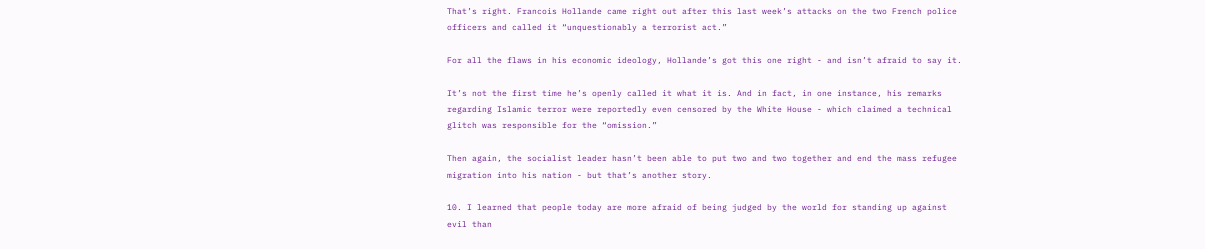That’s right. Francois Hollande came right out after this last week’s attacks on the two French police officers and called it “unquestionably a terrorist act.”

For all the flaws in his economic ideology, Hollande’s got this one right - and isn’t afraid to say it.

It’s not the first time he’s openly called it what it is. And in fact, in one instance, his remarks regarding Islamic terror were reportedly even censored by the White House - which claimed a technical glitch was responsible for the “omission.”

Then again, the socialist leader hasn’t been able to put two and two together and end the mass refugee migration into his nation - but that’s another story.

10. I learned that people today are more afraid of being judged by the world for standing up against evil than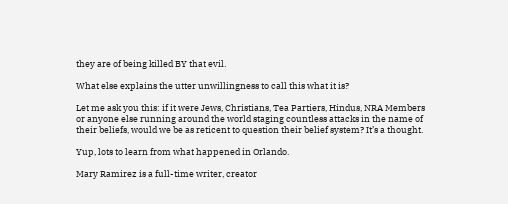they are of being killed BY that evil.

What else explains the utter unwillingness to call this what it is?

Let me ask you this: if it were Jews, Christians, Tea Partiers, Hindus, NRA Members or anyone else running around the world staging countless attacks in the name of their beliefs, would we be as reticent to question their belief system? It’s a thought.

Yup, lots to learn from what happened in Orlando.

Mary Ramirez is a full-time writer, creator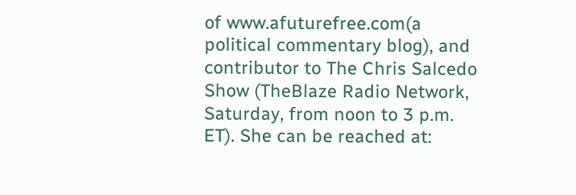of www.afuturefree.com(a political commentary blog), and contributor to The Chris Salcedo Show (TheBlaze Radio Network, Saturday, from noon to 3 p.m. ET). She can be reached at: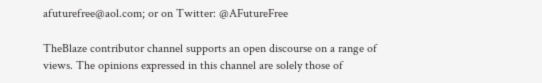afuturefree@aol.com; or on Twitter: @AFutureFree

TheBlaze contributor channel supports an open discourse on a range of views. The opinions expressed in this channel are solely those of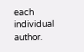each individual author.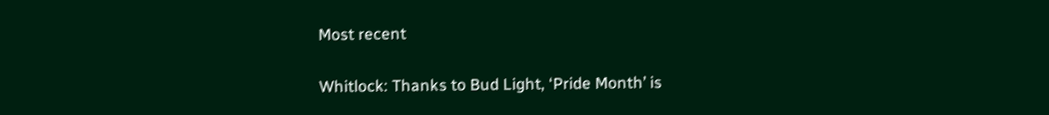Most recent

Whitlock: Thanks to Bud Light, ‘Pride Month’ is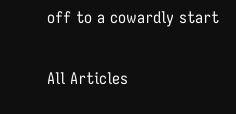off to a cowardly start

All Articles